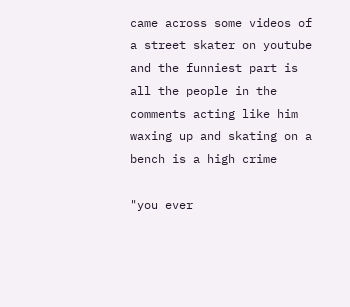came across some videos of a street skater on youtube and the funniest part is all the people in the comments acting like him waxing up and skating on a bench is a high crime

"you ever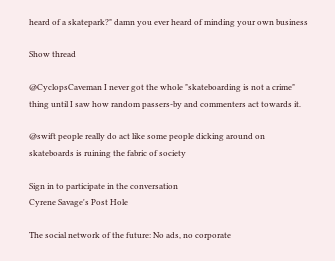heard of a skatepark?" damn you ever heard of minding your own business

Show thread

@CyclopsCaveman I never got the whole "skateboarding is not a crime" thing until I saw how random passers-by and commenters act towards it.

@swift people really do act like some people dicking around on skateboards is ruining the fabric of society

Sign in to participate in the conversation
Cyrene Savage's Post Hole

The social network of the future: No ads, no corporate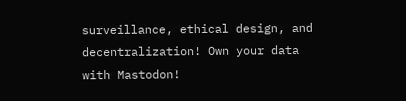surveillance, ethical design, and decentralization! Own your data with Mastodon!